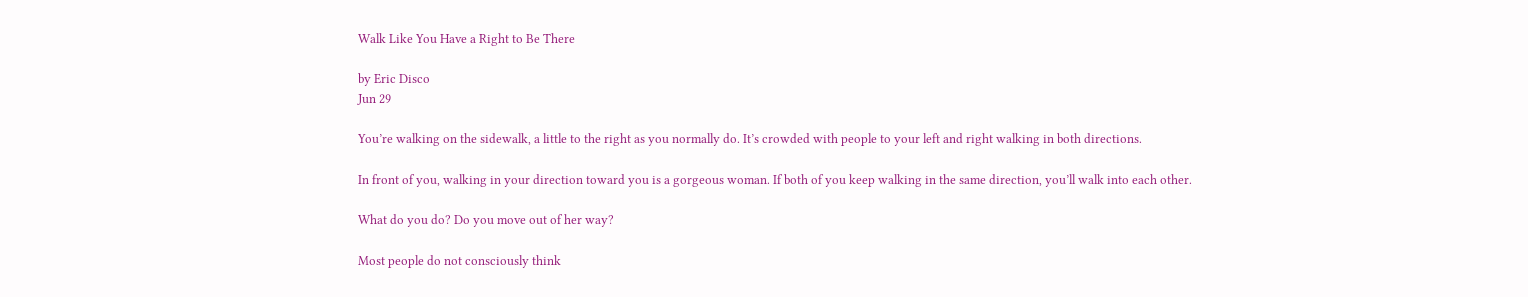Walk Like You Have a Right to Be There

by Eric Disco
Jun 29

You’re walking on the sidewalk, a little to the right as you normally do. It’s crowded with people to your left and right walking in both directions.

In front of you, walking in your direction toward you is a gorgeous woman. If both of you keep walking in the same direction, you’ll walk into each other.

What do you do? Do you move out of her way?

Most people do not consciously think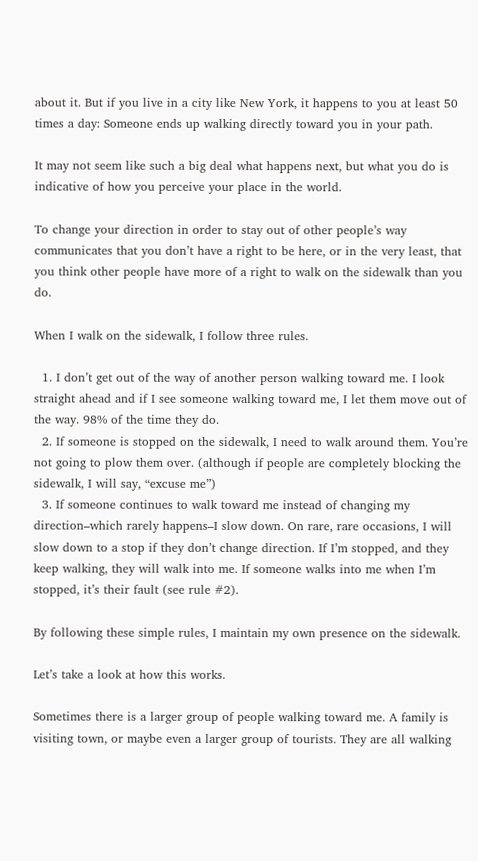about it. But if you live in a city like New York, it happens to you at least 50 times a day: Someone ends up walking directly toward you in your path.

It may not seem like such a big deal what happens next, but what you do is indicative of how you perceive your place in the world.

To change your direction in order to stay out of other people’s way communicates that you don’t have a right to be here, or in the very least, that you think other people have more of a right to walk on the sidewalk than you do.

When I walk on the sidewalk, I follow three rules.

  1. I don’t get out of the way of another person walking toward me. I look straight ahead and if I see someone walking toward me, I let them move out of the way. 98% of the time they do.
  2. If someone is stopped on the sidewalk, I need to walk around them. You’re not going to plow them over. (although if people are completely blocking the sidewalk, I will say, “excuse me”)
  3. If someone continues to walk toward me instead of changing my direction–which rarely happens–I slow down. On rare, rare occasions, I will slow down to a stop if they don’t change direction. If I’m stopped, and they keep walking, they will walk into me. If someone walks into me when I’m stopped, it’s their fault (see rule #2).

By following these simple rules, I maintain my own presence on the sidewalk.

Let’s take a look at how this works.

Sometimes there is a larger group of people walking toward me. A family is visiting town, or maybe even a larger group of tourists. They are all walking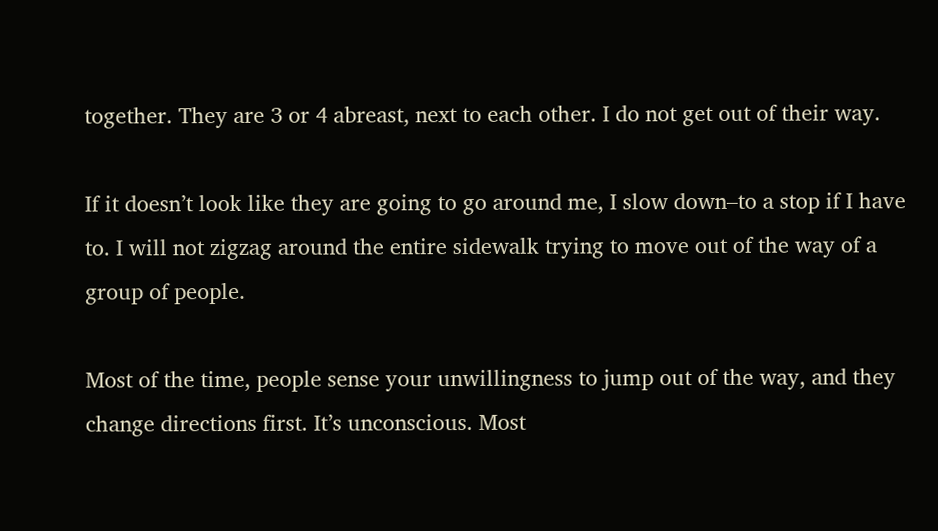together. They are 3 or 4 abreast, next to each other. I do not get out of their way.

If it doesn’t look like they are going to go around me, I slow down–to a stop if I have to. I will not zigzag around the entire sidewalk trying to move out of the way of a group of people.

Most of the time, people sense your unwillingness to jump out of the way, and they change directions first. It’s unconscious. Most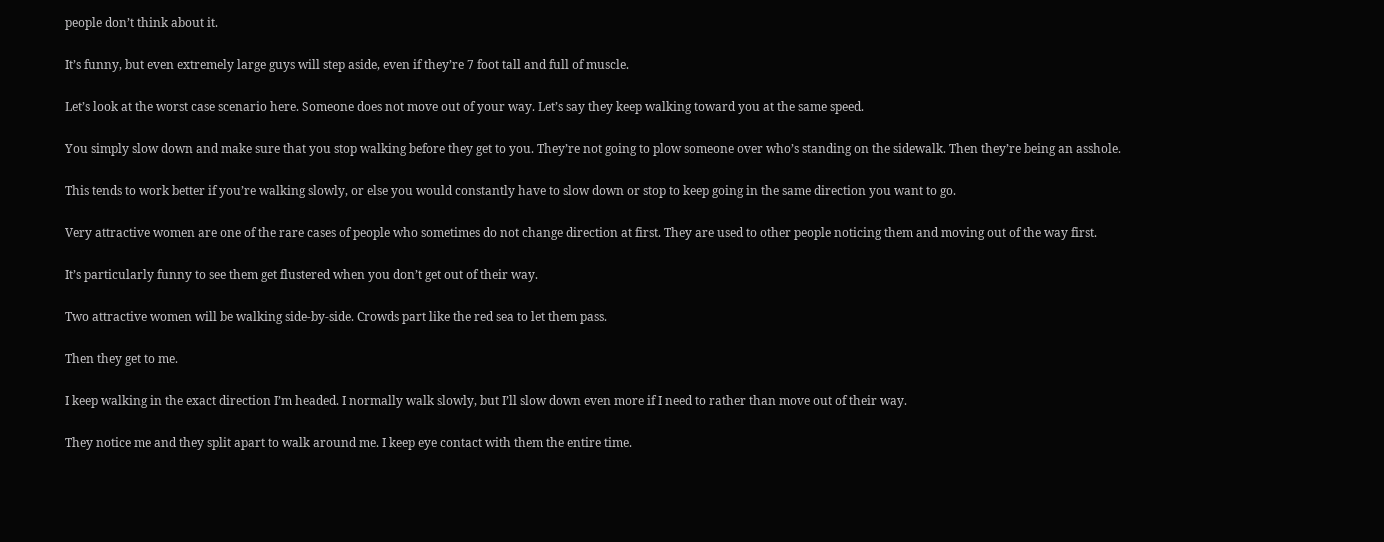people don’t think about it.

It’s funny, but even extremely large guys will step aside, even if they’re 7 foot tall and full of muscle.

Let’s look at the worst case scenario here. Someone does not move out of your way. Let’s say they keep walking toward you at the same speed.

You simply slow down and make sure that you stop walking before they get to you. They’re not going to plow someone over who’s standing on the sidewalk. Then they’re being an asshole.

This tends to work better if you’re walking slowly, or else you would constantly have to slow down or stop to keep going in the same direction you want to go.

Very attractive women are one of the rare cases of people who sometimes do not change direction at first. They are used to other people noticing them and moving out of the way first.

It’s particularly funny to see them get flustered when you don’t get out of their way.

Two attractive women will be walking side-by-side. Crowds part like the red sea to let them pass.

Then they get to me.

I keep walking in the exact direction I’m headed. I normally walk slowly, but I’ll slow down even more if I need to rather than move out of their way.

They notice me and they split apart to walk around me. I keep eye contact with them the entire time.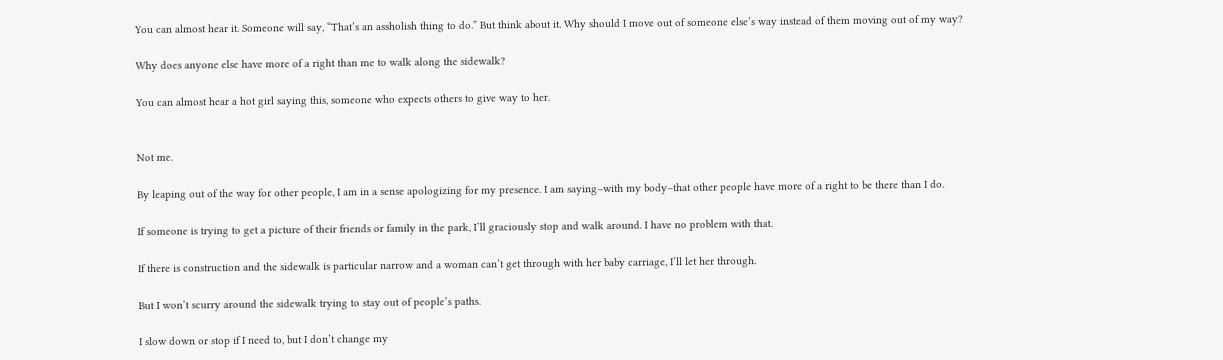You can almost hear it. Someone will say, “That’s an assholish thing to do.” But think about it. Why should I move out of someone else’s way instead of them moving out of my way?

Why does anyone else have more of a right than me to walk along the sidewalk?

You can almost hear a hot girl saying this, someone who expects others to give way to her.


Not me.

By leaping out of the way for other people, I am in a sense apologizing for my presence. I am saying–with my body–that other people have more of a right to be there than I do.

If someone is trying to get a picture of their friends or family in the park, I’ll graciously stop and walk around. I have no problem with that.

If there is construction and the sidewalk is particular narrow and a woman can’t get through with her baby carriage, I’ll let her through.

But I won’t scurry around the sidewalk trying to stay out of people’s paths.

I slow down or stop if I need to, but I don’t change my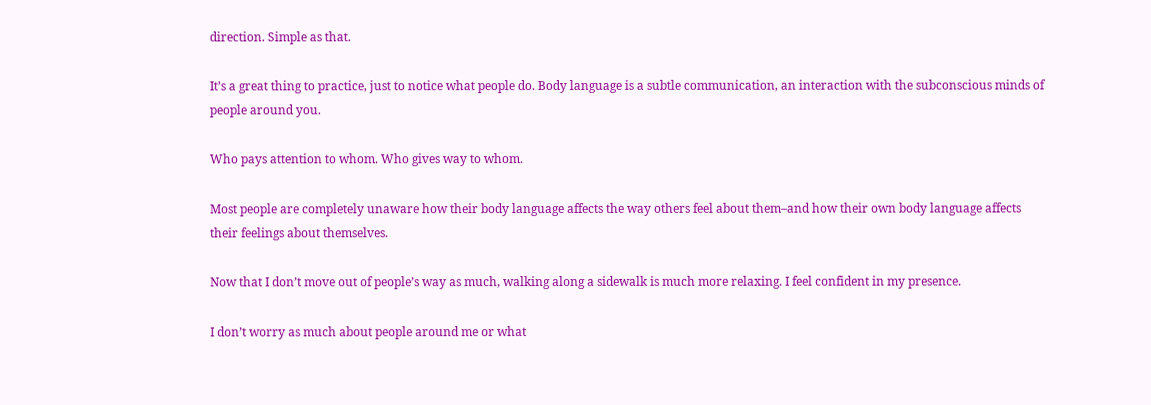direction. Simple as that.

It’s a great thing to practice, just to notice what people do. Body language is a subtle communication, an interaction with the subconscious minds of people around you.

Who pays attention to whom. Who gives way to whom.

Most people are completely unaware how their body language affects the way others feel about them–and how their own body language affects their feelings about themselves.

Now that I don’t move out of people’s way as much, walking along a sidewalk is much more relaxing. I feel confident in my presence.

I don’t worry as much about people around me or what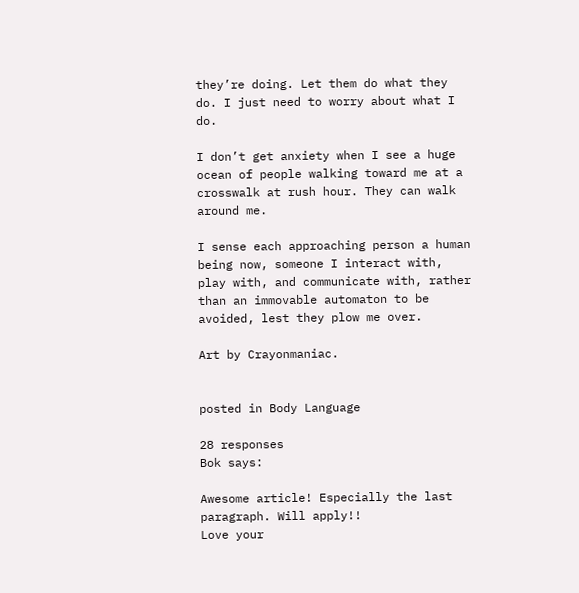they’re doing. Let them do what they do. I just need to worry about what I do.

I don’t get anxiety when I see a huge ocean of people walking toward me at a crosswalk at rush hour. They can walk around me.

I sense each approaching person a human being now, someone I interact with, play with, and communicate with, rather than an immovable automaton to be avoided, lest they plow me over.

Art by Crayonmaniac.


posted in Body Language

28 responses
Bok says:

Awesome article! Especially the last paragraph. Will apply!!
Love your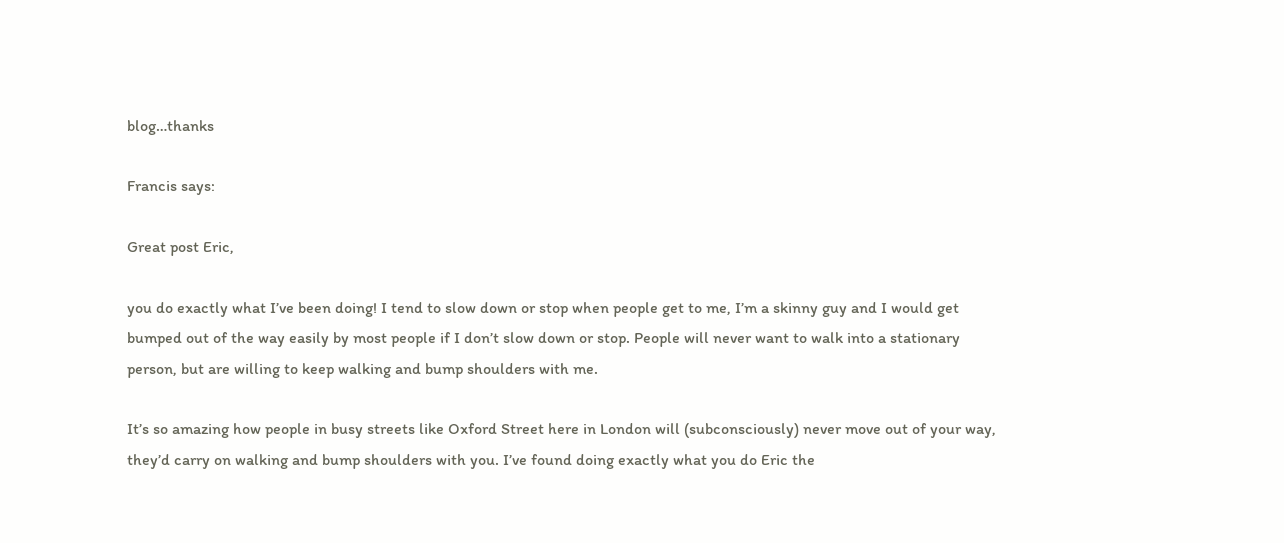blog…thanks

Francis says:

Great post Eric,

you do exactly what I’ve been doing! I tend to slow down or stop when people get to me, I’m a skinny guy and I would get bumped out of the way easily by most people if I don’t slow down or stop. People will never want to walk into a stationary person, but are willing to keep walking and bump shoulders with me.

It’s so amazing how people in busy streets like Oxford Street here in London will (subconsciously) never move out of your way, they’d carry on walking and bump shoulders with you. I’ve found doing exactly what you do Eric the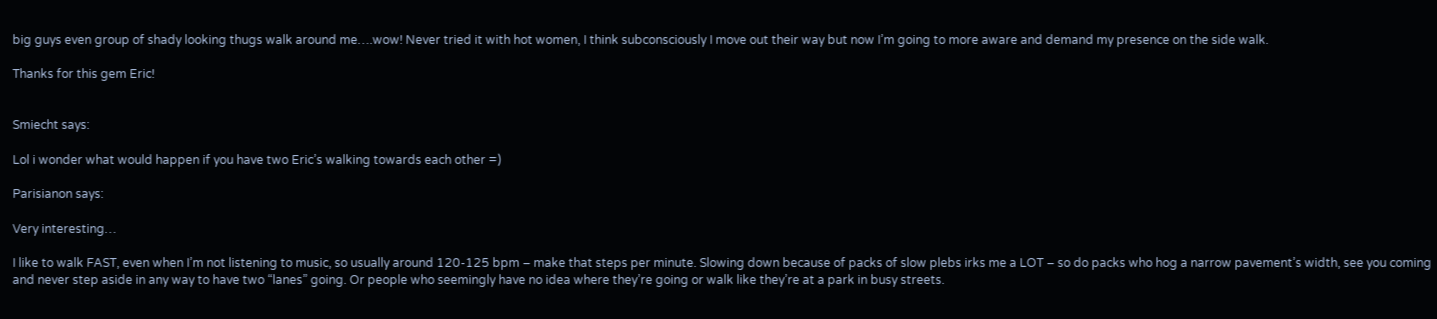big guys even group of shady looking thugs walk around me….wow! Never tried it with hot women, I think subconsciously I move out their way but now I’m going to more aware and demand my presence on the side walk.

Thanks for this gem Eric!


Smiecht says:

Lol i wonder what would happen if you have two Eric’s walking towards each other =)

Parisianon says:

Very interesting…

I like to walk FAST, even when I’m not listening to music, so usually around 120-125 bpm – make that steps per minute. Slowing down because of packs of slow plebs irks me a LOT – so do packs who hog a narrow pavement’s width, see you coming and never step aside in any way to have two “lanes” going. Or people who seemingly have no idea where they’re going or walk like they’re at a park in busy streets.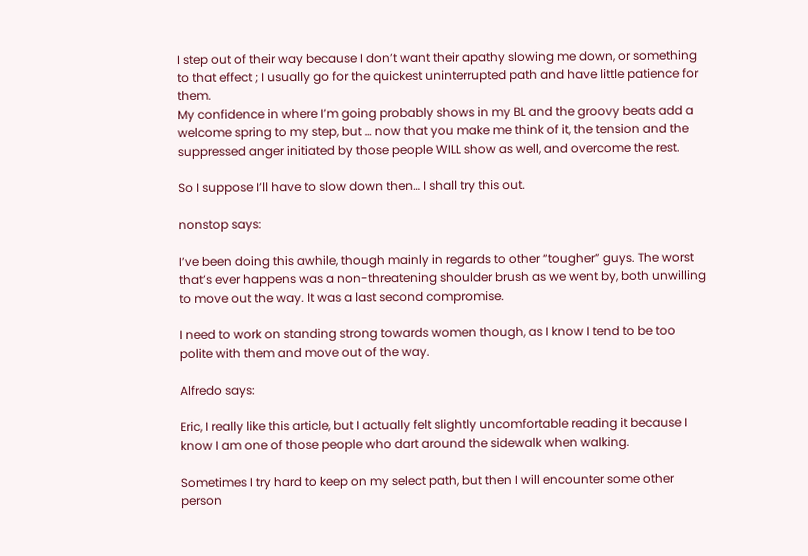I step out of their way because I don’t want their apathy slowing me down, or something to that effect ; I usually go for the quickest uninterrupted path and have little patience for them.
My confidence in where I’m going probably shows in my BL and the groovy beats add a welcome spring to my step, but … now that you make me think of it, the tension and the suppressed anger initiated by those people WILL show as well, and overcome the rest.

So I suppose I’ll have to slow down then… I shall try this out.

nonstop says:

I’ve been doing this awhile, though mainly in regards to other “tougher” guys. The worst that’s ever happens was a non-threatening shoulder brush as we went by, both unwilling to move out the way. It was a last second compromise.

I need to work on standing strong towards women though, as I know I tend to be too polite with them and move out of the way.

Alfredo says:

Eric, I really like this article, but I actually felt slightly uncomfortable reading it because I know I am one of those people who dart around the sidewalk when walking.

Sometimes I try hard to keep on my select path, but then I will encounter some other person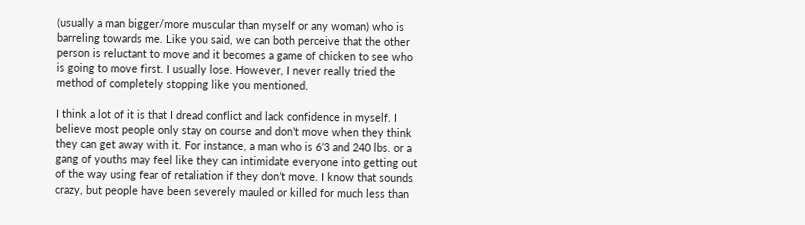(usually a man bigger/more muscular than myself or any woman) who is barreling towards me. Like you said, we can both perceive that the other person is reluctant to move and it becomes a game of chicken to see who is going to move first. I usually lose. However, I never really tried the method of completely stopping like you mentioned.

I think a lot of it is that I dread conflict and lack confidence in myself. I believe most people only stay on course and don’t move when they think they can get away with it. For instance, a man who is 6’3 and 240 lbs. or a gang of youths may feel like they can intimidate everyone into getting out of the way using fear of retaliation if they don’t move. I know that sounds crazy, but people have been severely mauled or killed for much less than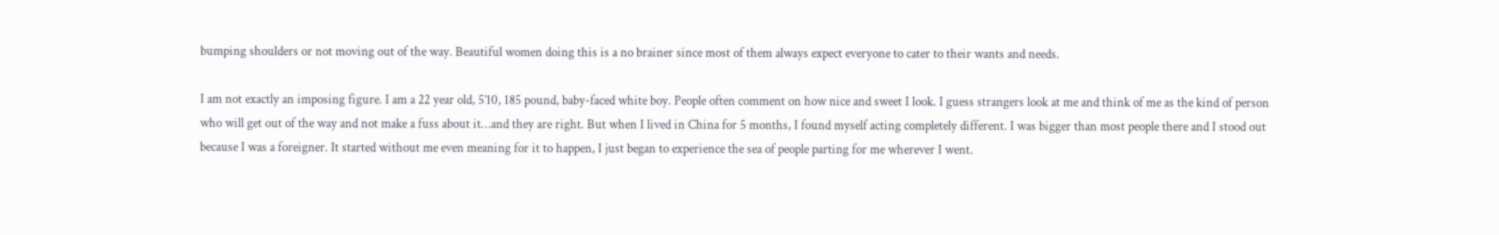bumping shoulders or not moving out of the way. Beautiful women doing this is a no brainer since most of them always expect everyone to cater to their wants and needs.

I am not exactly an imposing figure. I am a 22 year old, 5’10, 185 pound, baby-faced white boy. People often comment on how nice and sweet I look. I guess strangers look at me and think of me as the kind of person who will get out of the way and not make a fuss about it…and they are right. But when I lived in China for 5 months, I found myself acting completely different. I was bigger than most people there and I stood out because I was a foreigner. It started without me even meaning for it to happen, I just began to experience the sea of people parting for me wherever I went.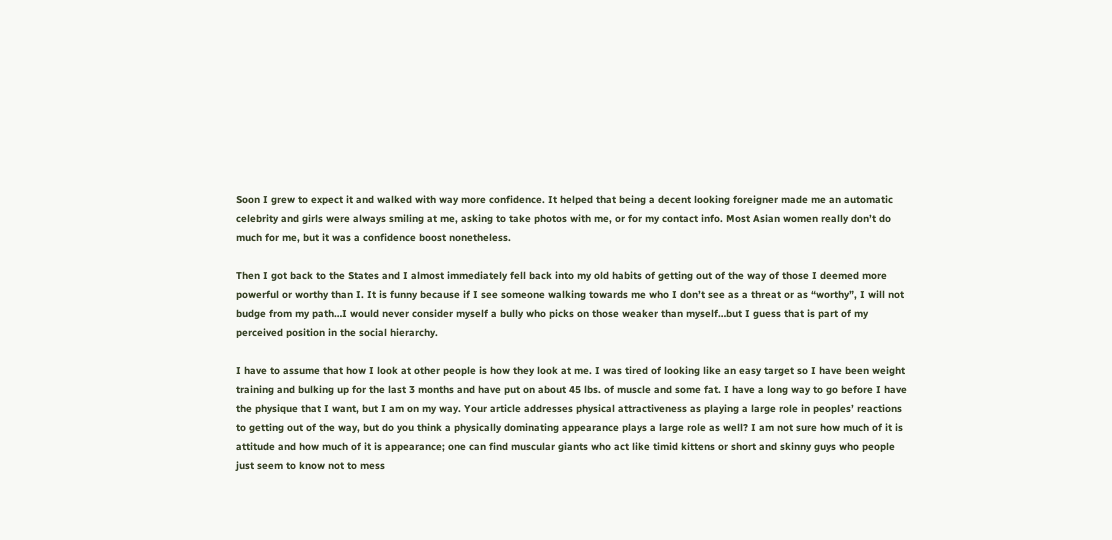Soon I grew to expect it and walked with way more confidence. It helped that being a decent looking foreigner made me an automatic celebrity and girls were always smiling at me, asking to take photos with me, or for my contact info. Most Asian women really don’t do much for me, but it was a confidence boost nonetheless.

Then I got back to the States and I almost immediately fell back into my old habits of getting out of the way of those I deemed more powerful or worthy than I. It is funny because if I see someone walking towards me who I don’t see as a threat or as “worthy”, I will not budge from my path…I would never consider myself a bully who picks on those weaker than myself…but I guess that is part of my perceived position in the social hierarchy.

I have to assume that how I look at other people is how they look at me. I was tired of looking like an easy target so I have been weight training and bulking up for the last 3 months and have put on about 45 lbs. of muscle and some fat. I have a long way to go before I have the physique that I want, but I am on my way. Your article addresses physical attractiveness as playing a large role in peoples’ reactions to getting out of the way, but do you think a physically dominating appearance plays a large role as well? I am not sure how much of it is attitude and how much of it is appearance; one can find muscular giants who act like timid kittens or short and skinny guys who people just seem to know not to mess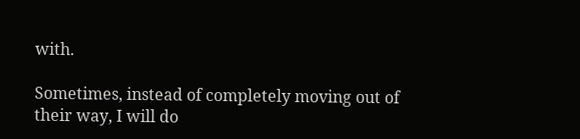with.

Sometimes, instead of completely moving out of their way, I will do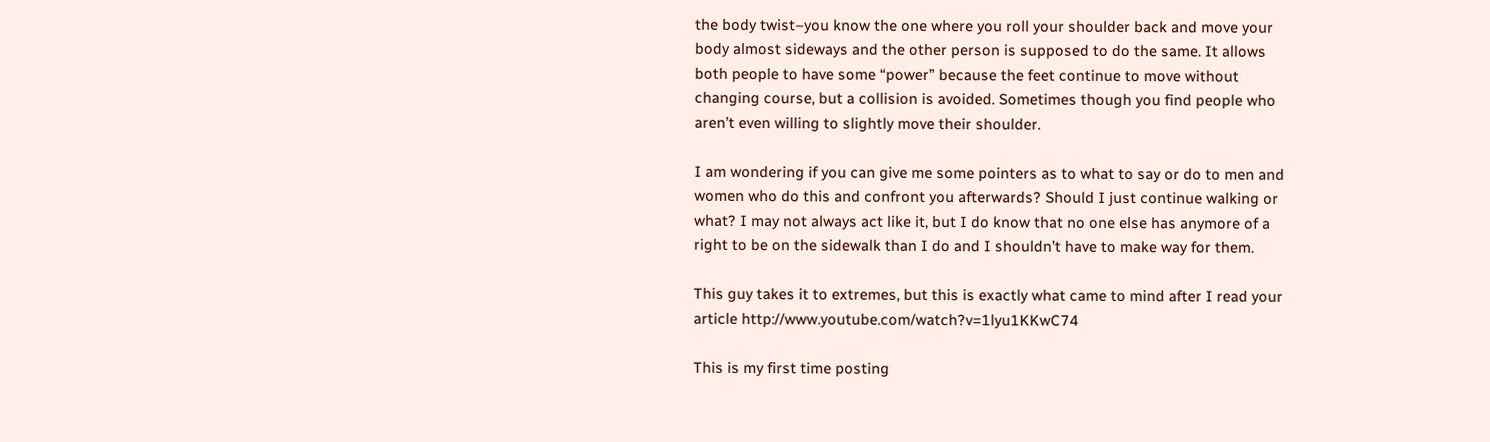the body twist–you know the one where you roll your shoulder back and move your body almost sideways and the other person is supposed to do the same. It allows both people to have some “power” because the feet continue to move without changing course, but a collision is avoided. Sometimes though you find people who aren’t even willing to slightly move their shoulder.

I am wondering if you can give me some pointers as to what to say or do to men and women who do this and confront you afterwards? Should I just continue walking or what? I may not always act like it, but I do know that no one else has anymore of a right to be on the sidewalk than I do and I shouldn’t have to make way for them.

This guy takes it to extremes, but this is exactly what came to mind after I read your article http://www.youtube.com/watch?v=1lyu1KKwC74

This is my first time posting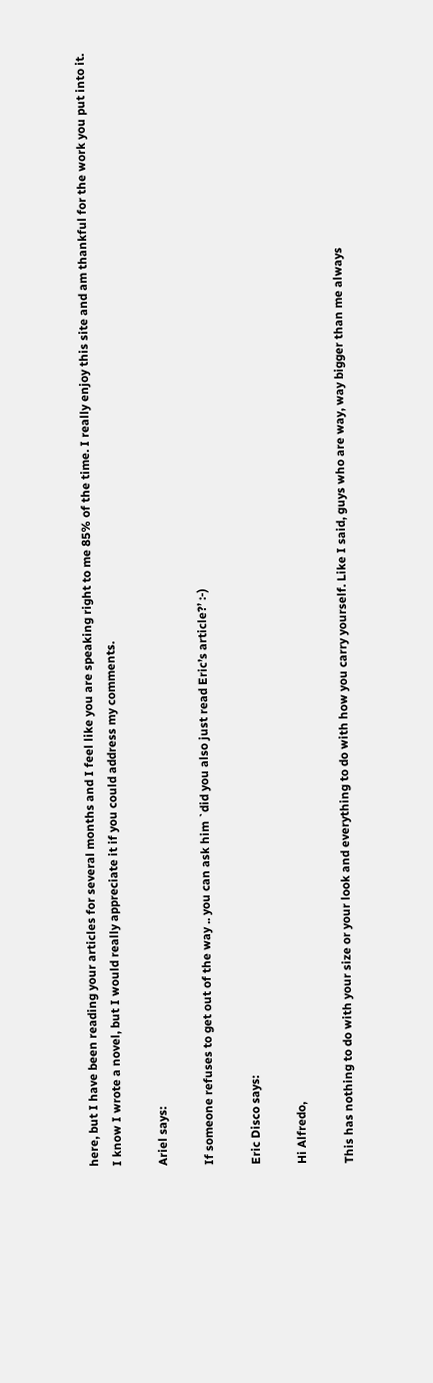here, but I have been reading your articles for several months and I feel like you are speaking right to me 85% of the time. I really enjoy this site and am thankful for the work you put into it. I know I wrote a novel, but I would really appreciate it if you could address my comments.

Ariel says:

If someone refuses to get out of the way .. you can ask him `did you also just read Eric’s article?’ :-)

Eric Disco says:

Hi Alfredo,

This has nothing to do with your size or your look and everything to do with how you carry yourself. Like I said, guys who are way, way bigger than me always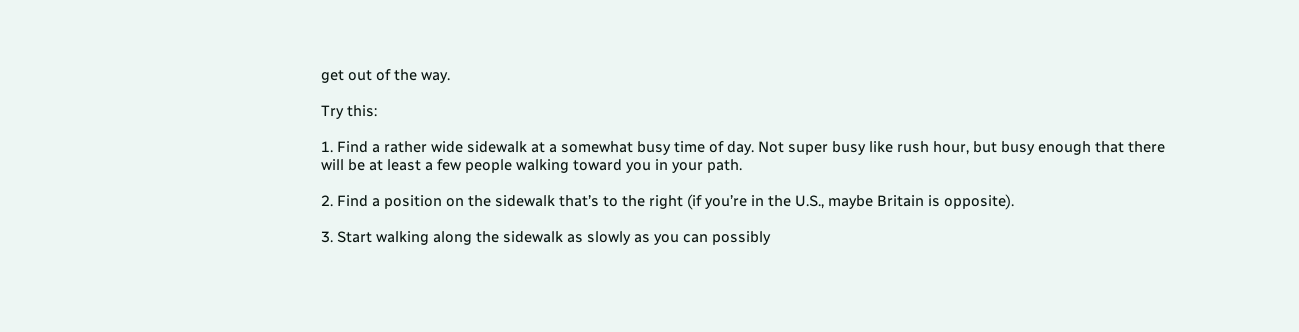get out of the way.

Try this:

1. Find a rather wide sidewalk at a somewhat busy time of day. Not super busy like rush hour, but busy enough that there will be at least a few people walking toward you in your path.

2. Find a position on the sidewalk that’s to the right (if you’re in the U.S., maybe Britain is opposite).

3. Start walking along the sidewalk as slowly as you can possibly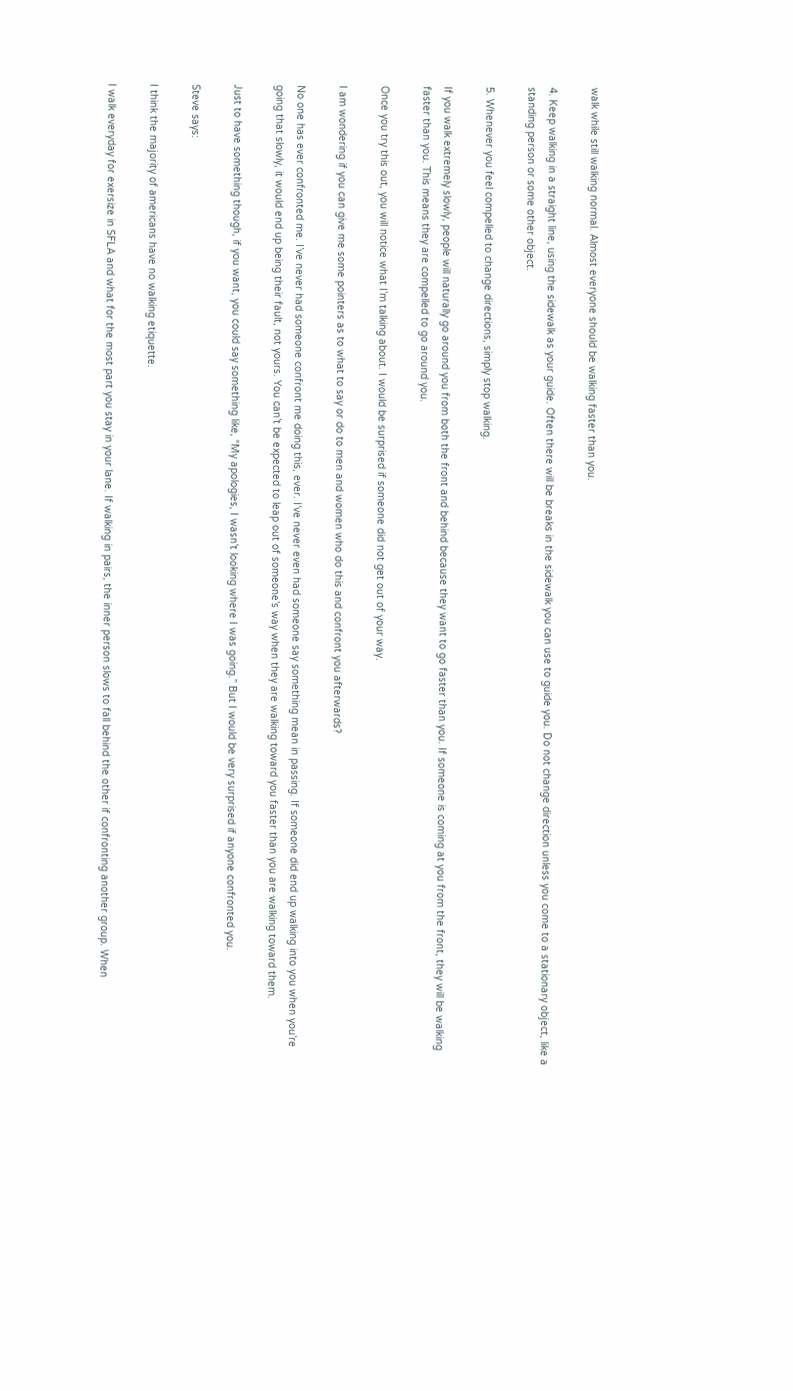walk while still walking normal. Almost everyone should be walking faster than you.

4. Keep walking in a straight line, using the sidewalk as your guide. Often there will be breaks in the sidewalk you can use to guide you. Do not change direction unless you come to a stationary object, like a standing person or some other object.

5. Whenever you feel compelled to change directions, simply stop walking.

If you walk extremely slowly, people will naturally go around you from both the front and behind because they want to go faster than you. If someone is coming at you from the front, they will be walking faster than you. This means they are compelled to go around you.

Once you try this out, you will notice what I’m talking about. I would be surprised if someone did not get out of your way.

I am wondering if you can give me some pointers as to what to say or do to men and women who do this and confront you afterwards?

No one has ever confronted me. I’ve never had someone confront me doing this, ever. I’ve never even had someone say something mean in passing. If someone did end up walking into you when you’re going that slowly, it would end up being their fault, not yours. You can’t be expected to leap out of someone’s way when they are walking toward you faster than you are walking toward them.

Just to have something though, if you want, you could say something like, “My apologies, I wasn’t looking where I was going.” But I would be very surprised if anyone confronted you.

Steve says:

I think the majority of americans have no walking etiquette.

I walk everyday for exersize in SFLA and what for the most part you stay in your lane. If walking in pairs, the inner person slows to fall behind the other if confronting another group. When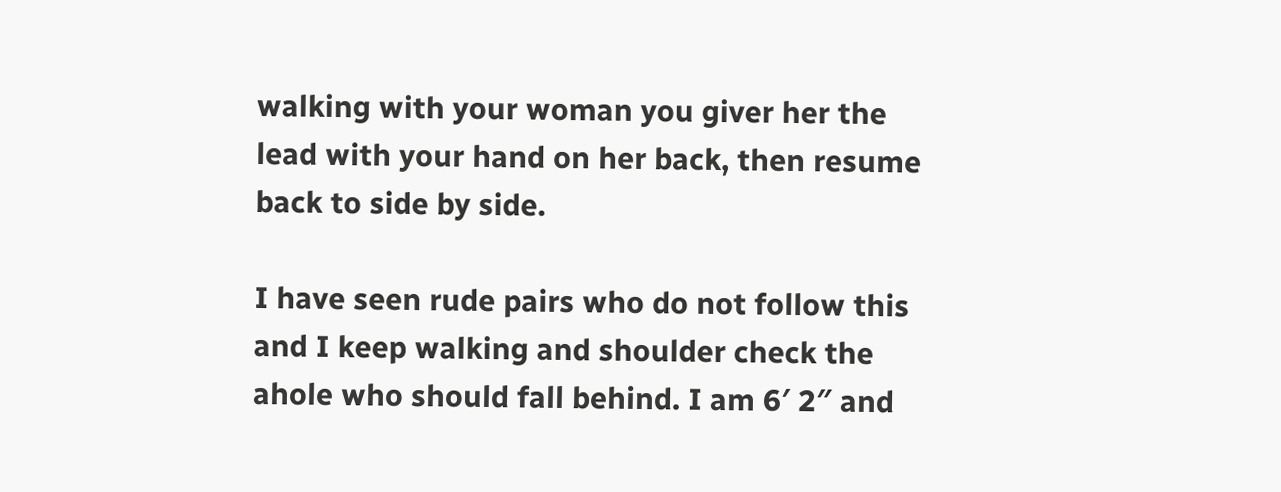walking with your woman you giver her the lead with your hand on her back, then resume back to side by side.

I have seen rude pairs who do not follow this and I keep walking and shoulder check the ahole who should fall behind. I am 6′ 2″ and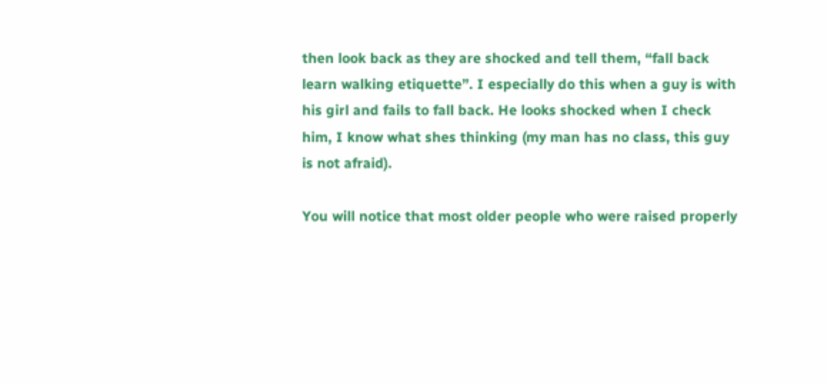then look back as they are shocked and tell them, “fall back learn walking etiquette”. I especially do this when a guy is with his girl and fails to fall back. He looks shocked when I check him, I know what shes thinking (my man has no class, this guy is not afraid).

You will notice that most older people who were raised properly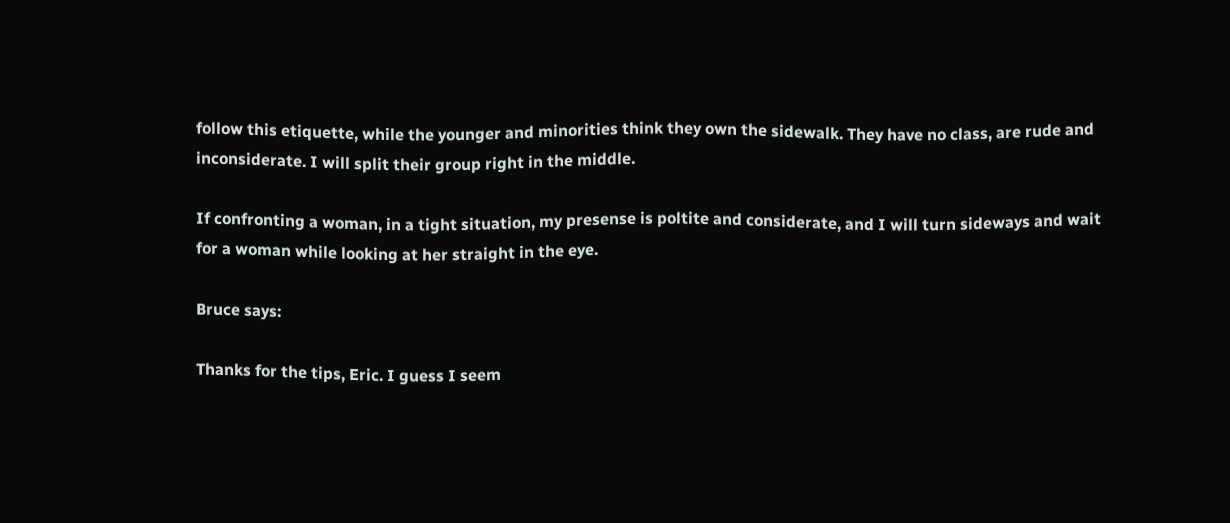follow this etiquette, while the younger and minorities think they own the sidewalk. They have no class, are rude and inconsiderate. I will split their group right in the middle.

If confronting a woman, in a tight situation, my presense is poltite and considerate, and I will turn sideways and wait for a woman while looking at her straight in the eye.

Bruce says:

Thanks for the tips, Eric. I guess I seem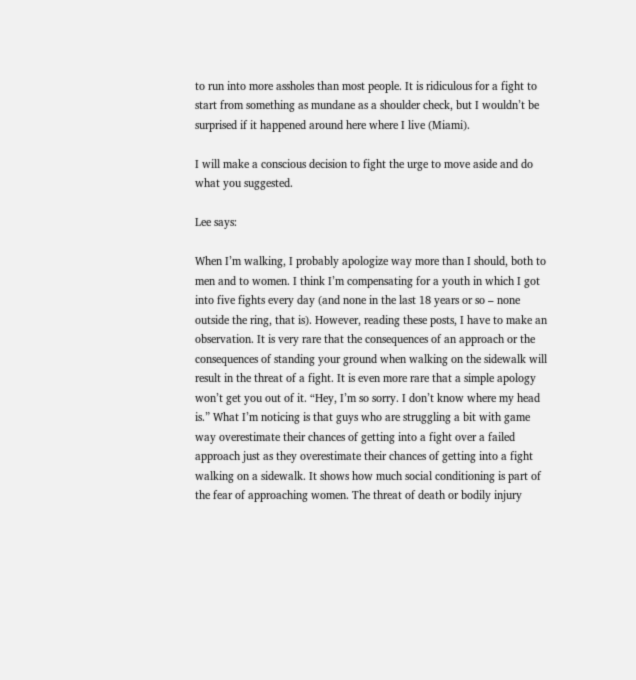to run into more assholes than most people. It is ridiculous for a fight to start from something as mundane as a shoulder check, but I wouldn’t be surprised if it happened around here where I live (Miami).

I will make a conscious decision to fight the urge to move aside and do what you suggested.

Lee says:

When I’m walking, I probably apologize way more than I should, both to men and to women. I think I’m compensating for a youth in which I got into five fights every day (and none in the last 18 years or so – none outside the ring, that is). However, reading these posts, I have to make an observation. It is very rare that the consequences of an approach or the consequences of standing your ground when walking on the sidewalk will result in the threat of a fight. It is even more rare that a simple apology won’t get you out of it. “Hey, I’m so sorry. I don’t know where my head is.” What I’m noticing is that guys who are struggling a bit with game way overestimate their chances of getting into a fight over a failed approach just as they overestimate their chances of getting into a fight walking on a sidewalk. It shows how much social conditioning is part of the fear of approaching women. The threat of death or bodily injury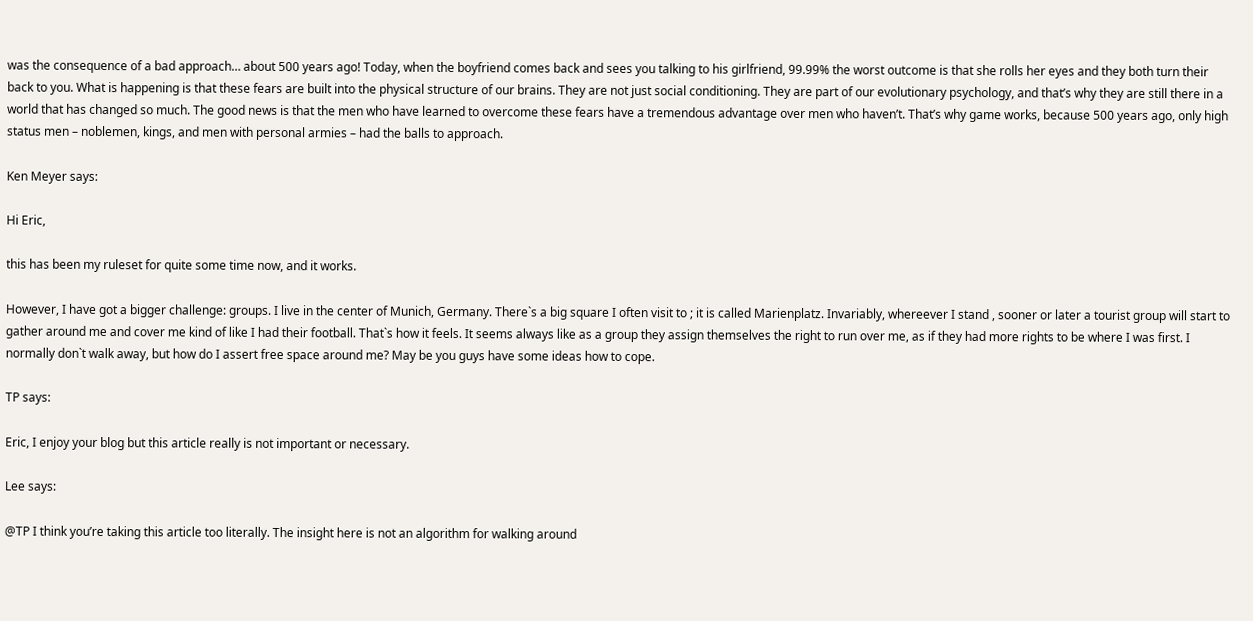was the consequence of a bad approach… about 500 years ago! Today, when the boyfriend comes back and sees you talking to his girlfriend, 99.99% the worst outcome is that she rolls her eyes and they both turn their back to you. What is happening is that these fears are built into the physical structure of our brains. They are not just social conditioning. They are part of our evolutionary psychology, and that’s why they are still there in a world that has changed so much. The good news is that the men who have learned to overcome these fears have a tremendous advantage over men who haven’t. That’s why game works, because 500 years ago, only high status men – noblemen, kings, and men with personal armies – had the balls to approach.

Ken Meyer says:

Hi Eric,

this has been my ruleset for quite some time now, and it works.

However, I have got a bigger challenge: groups. I live in the center of Munich, Germany. There`s a big square I often visit to ; it is called Marienplatz. Invariably, whereever I stand , sooner or later a tourist group will start to gather around me and cover me kind of like I had their football. That`s how it feels. It seems always like as a group they assign themselves the right to run over me, as if they had more rights to be where I was first. I normally don`t walk away, but how do I assert free space around me? May be you guys have some ideas how to cope.

TP says:

Eric, I enjoy your blog but this article really is not important or necessary.

Lee says:

@TP I think you’re taking this article too literally. The insight here is not an algorithm for walking around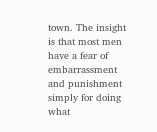town. The insight is that most men have a fear of embarrassment and punishment simply for doing what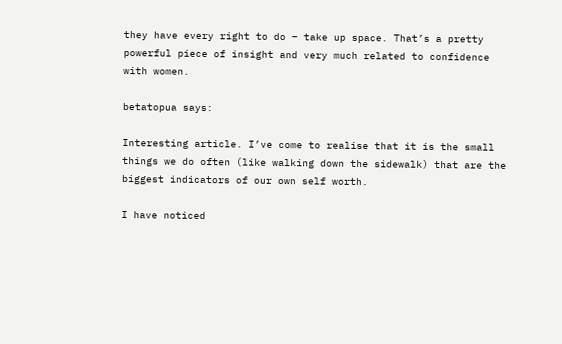they have every right to do – take up space. That’s a pretty powerful piece of insight and very much related to confidence with women.

betatopua says:

Interesting article. I’ve come to realise that it is the small things we do often (like walking down the sidewalk) that are the biggest indicators of our own self worth.

I have noticed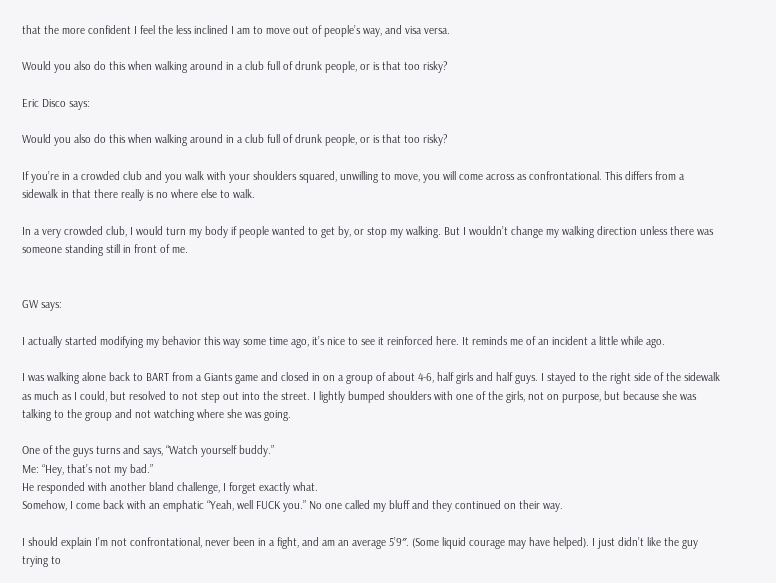that the more confident I feel the less inclined I am to move out of people’s way, and visa versa.

Would you also do this when walking around in a club full of drunk people, or is that too risky?

Eric Disco says:

Would you also do this when walking around in a club full of drunk people, or is that too risky?

If you’re in a crowded club and you walk with your shoulders squared, unwilling to move, you will come across as confrontational. This differs from a sidewalk in that there really is no where else to walk.

In a very crowded club, I would turn my body if people wanted to get by, or stop my walking. But I wouldn’t change my walking direction unless there was someone standing still in front of me.


GW says:

I actually started modifying my behavior this way some time ago, it’s nice to see it reinforced here. It reminds me of an incident a little while ago.

I was walking alone back to BART from a Giants game and closed in on a group of about 4-6, half girls and half guys. I stayed to the right side of the sidewalk as much as I could, but resolved to not step out into the street. I lightly bumped shoulders with one of the girls, not on purpose, but because she was talking to the group and not watching where she was going.

One of the guys turns and says, “Watch yourself buddy.”
Me: “Hey, that’s not my bad.”
He responded with another bland challenge, I forget exactly what.
Somehow, I come back with an emphatic “Yeah, well FUCK you.” No one called my bluff and they continued on their way.

I should explain I’m not confrontational, never been in a fight, and am an average 5’9″. (Some liquid courage may have helped). I just didn’t like the guy trying to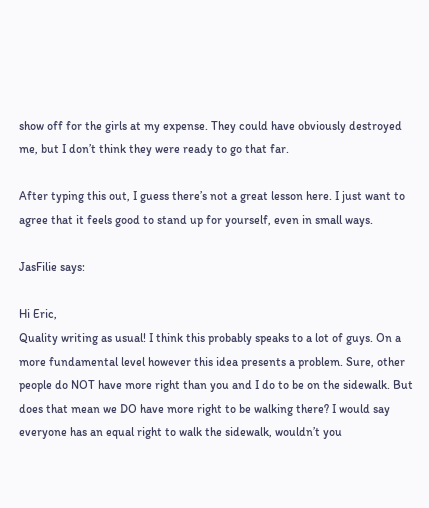show off for the girls at my expense. They could have obviously destroyed me, but I don’t think they were ready to go that far.

After typing this out, I guess there’s not a great lesson here. I just want to agree that it feels good to stand up for yourself, even in small ways.

JasFilie says:

Hi Eric,
Quality writing as usual! I think this probably speaks to a lot of guys. On a more fundamental level however this idea presents a problem. Sure, other people do NOT have more right than you and I do to be on the sidewalk. But does that mean we DO have more right to be walking there? I would say everyone has an equal right to walk the sidewalk, wouldn’t you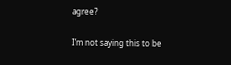agree?

I’m not saying this to be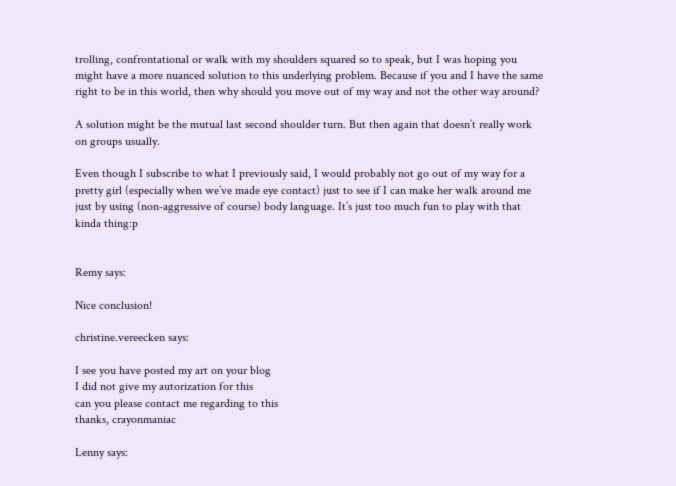trolling, confrontational or walk with my shoulders squared so to speak, but I was hoping you might have a more nuanced solution to this underlying problem. Because if you and I have the same right to be in this world, then why should you move out of my way and not the other way around?

A solution might be the mutual last second shoulder turn. But then again that doesn’t really work on groups usually.

Even though I subscribe to what I previously said, I would probably not go out of my way for a pretty girl (especially when we’ve made eye contact) just to see if I can make her walk around me just by using (non-aggressive of course) body language. It’s just too much fun to play with that kinda thing:p


Remy says:

Nice conclusion!

christine.vereecken says:

I see you have posted my art on your blog
I did not give my autorization for this
can you please contact me regarding to this
thanks, crayonmaniac

Lenny says: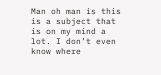Man oh man is this is a subject that is on my mind a lot. I don’t even know where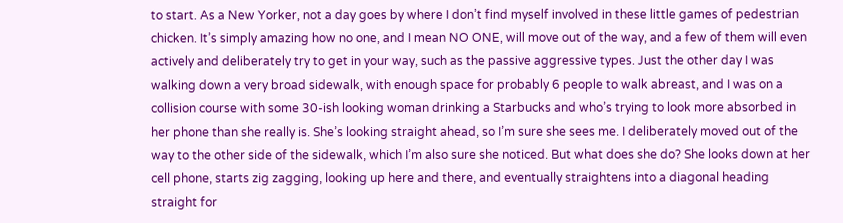to start. As a New Yorker, not a day goes by where I don’t find myself involved in these little games of pedestrian chicken. It’s simply amazing how no one, and I mean NO ONE, will move out of the way, and a few of them will even actively and deliberately try to get in your way, such as the passive aggressive types. Just the other day I was walking down a very broad sidewalk, with enough space for probably 6 people to walk abreast, and I was on a collision course with some 30-ish looking woman drinking a Starbucks and who’s trying to look more absorbed in her phone than she really is. She’s looking straight ahead, so I’m sure she sees me. I deliberately moved out of the way to the other side of the sidewalk, which I’m also sure she noticed. But what does she do? She looks down at her cell phone, starts zig zagging, looking up here and there, and eventually straightens into a diagonal heading straight for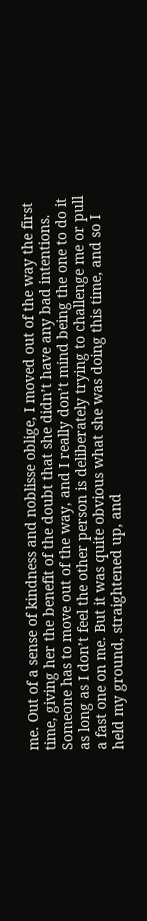me. Out of a sense of kindness and noblisse oblige, I moved out of the way the first time, giving her the benefit of the doubt that she didn’t have any bad intentions. Someone has to move out of the way, and I really don’t mind being the one to do it as long as I don’t feel the other person is deliberately trying to challenge me or pull a fast one on me. But it was quite obvious what she was doing this time, and so I held my ground, straightened up, and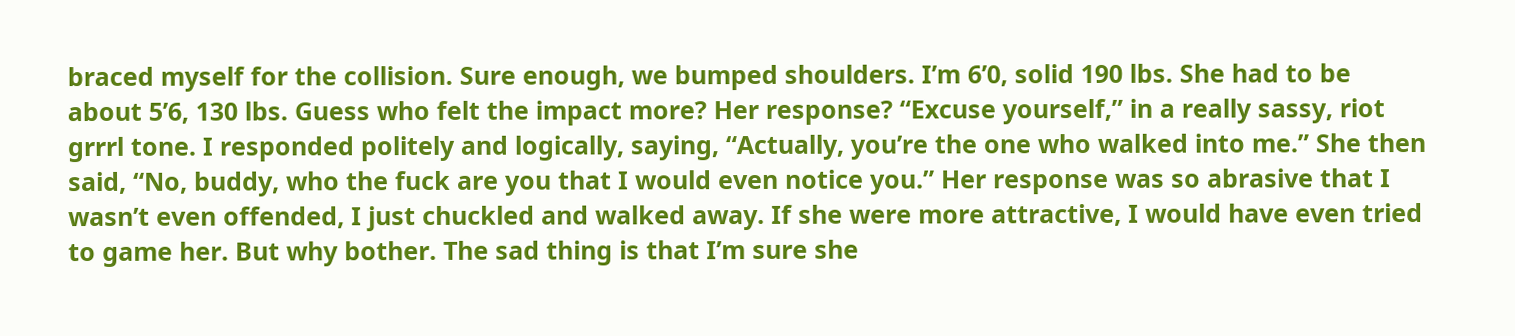braced myself for the collision. Sure enough, we bumped shoulders. I’m 6’0, solid 190 lbs. She had to be about 5’6, 130 lbs. Guess who felt the impact more? Her response? “Excuse yourself,” in a really sassy, riot grrrl tone. I responded politely and logically, saying, “Actually, you’re the one who walked into me.” She then said, “No, buddy, who the fuck are you that I would even notice you.” Her response was so abrasive that I wasn’t even offended, I just chuckled and walked away. If she were more attractive, I would have even tried to game her. But why bother. The sad thing is that I’m sure she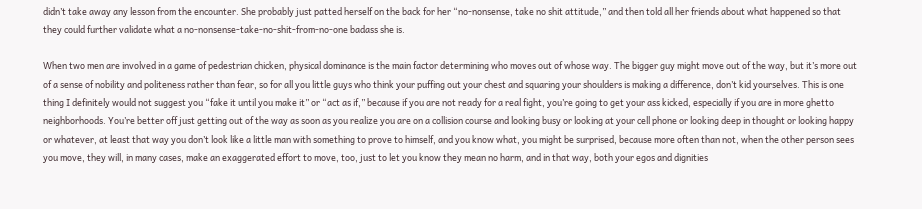didn’t take away any lesson from the encounter. She probably just patted herself on the back for her “no-nonsense, take no shit attitude,” and then told all her friends about what happened so that they could further validate what a no-nonsense-take-no-shit-from-no-one badass she is.

When two men are involved in a game of pedestrian chicken, physical dominance is the main factor determining who moves out of whose way. The bigger guy might move out of the way, but it’s more out of a sense of nobility and politeness rather than fear, so for all you little guys who think your puffing out your chest and squaring your shoulders is making a difference, don’t kid yourselves. This is one thing I definitely would not suggest you “fake it until you make it” or “act as if,” because if you are not ready for a real fight, you’re going to get your ass kicked, especially if you are in more ghetto neighborhoods. You’re better off just getting out of the way as soon as you realize you are on a collision course and looking busy or looking at your cell phone or looking deep in thought or looking happy or whatever, at least that way you don’t look like a little man with something to prove to himself, and you know what, you might be surprised, because more often than not, when the other person sees you move, they will, in many cases, make an exaggerated effort to move, too, just to let you know they mean no harm, and in that way, both your egos and dignities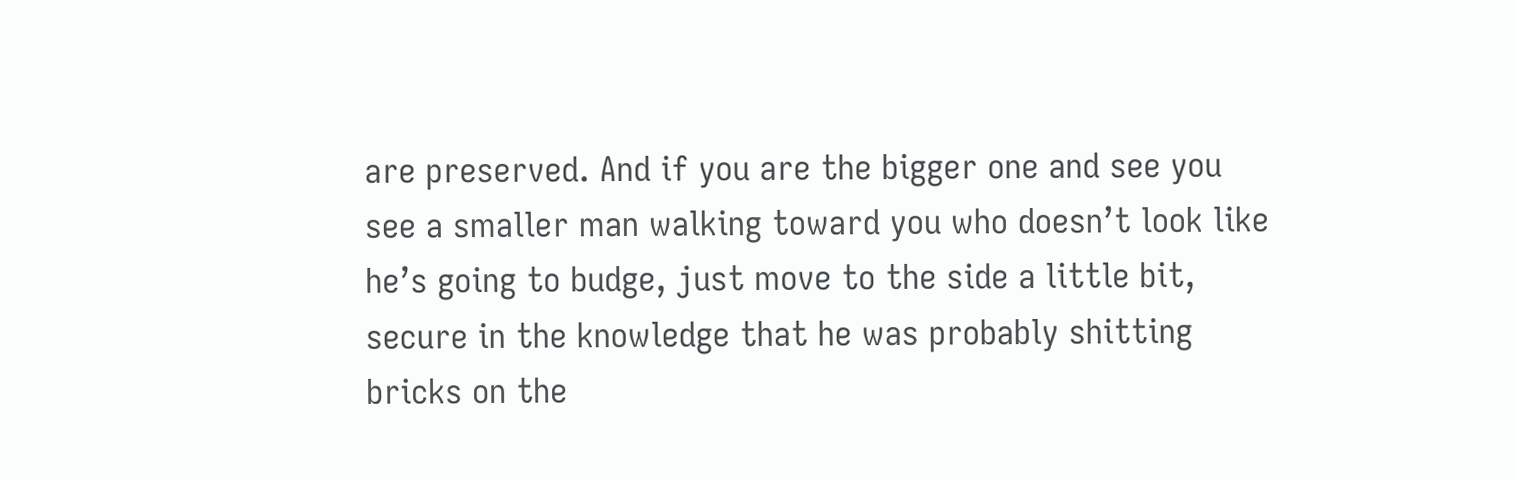are preserved. And if you are the bigger one and see you see a smaller man walking toward you who doesn’t look like he’s going to budge, just move to the side a little bit, secure in the knowledge that he was probably shitting bricks on the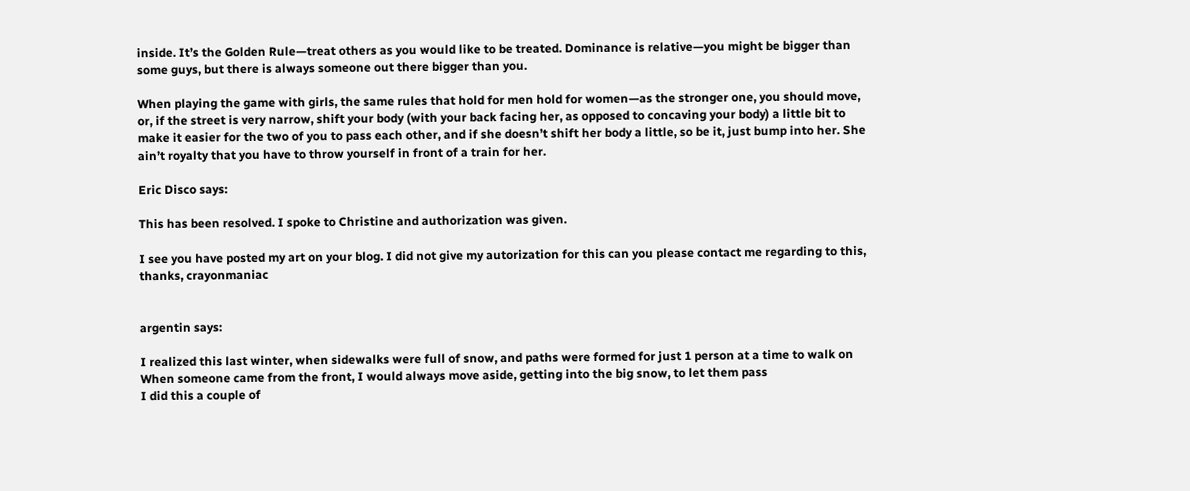inside. It’s the Golden Rule—treat others as you would like to be treated. Dominance is relative—you might be bigger than some guys, but there is always someone out there bigger than you.

When playing the game with girls, the same rules that hold for men hold for women—as the stronger one, you should move, or, if the street is very narrow, shift your body (with your back facing her, as opposed to concaving your body) a little bit to make it easier for the two of you to pass each other, and if she doesn’t shift her body a little, so be it, just bump into her. She ain’t royalty that you have to throw yourself in front of a train for her.

Eric Disco says:

This has been resolved. I spoke to Christine and authorization was given.

I see you have posted my art on your blog. I did not give my autorization for this can you please contact me regarding to this, thanks, crayonmaniac


argentin says:

I realized this last winter, when sidewalks were full of snow, and paths were formed for just 1 person at a time to walk on
When someone came from the front, I would always move aside, getting into the big snow, to let them pass
I did this a couple of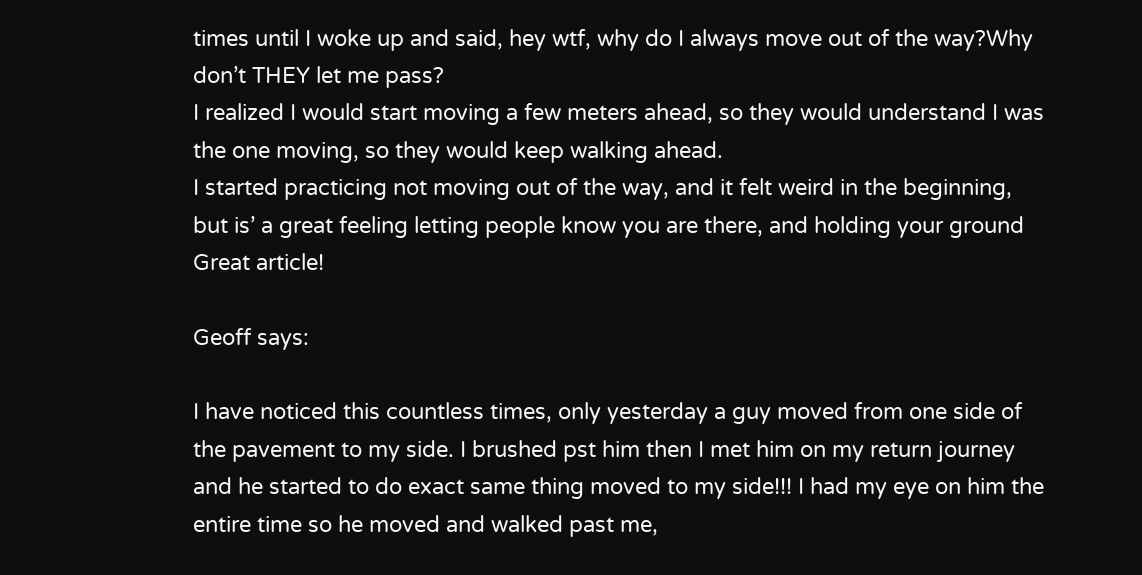times until I woke up and said, hey wtf, why do I always move out of the way?Why don’t THEY let me pass?
I realized I would start moving a few meters ahead, so they would understand I was the one moving, so they would keep walking ahead.
I started practicing not moving out of the way, and it felt weird in the beginning, but is’ a great feeling letting people know you are there, and holding your ground
Great article!

Geoff says:

I have noticed this countless times, only yesterday a guy moved from one side of the pavement to my side. I brushed pst him then I met him on my return journey and he started to do exact same thing moved to my side!!! I had my eye on him the entire time so he moved and walked past me,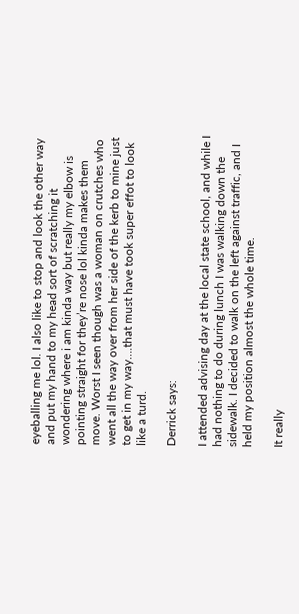eyeballing me lol. I also like to stop and look the other way and put my hand to my head sort of scratching it wondering where i am kinda way but really my elbow is pointing straight for they’re nose lol kinda makes them move. Worst I seen though was a woman on crutches who went all the way over from her side of the kerb to mine just to get in my way….that must have took super effot to look like a turd.

Derrick says:

I attended advising day at the local state school, and while I had nothing to do during lunch I was walking down the sidewalk. I decided to walk on the left against traffic, and I held my position almost the whole time.

It really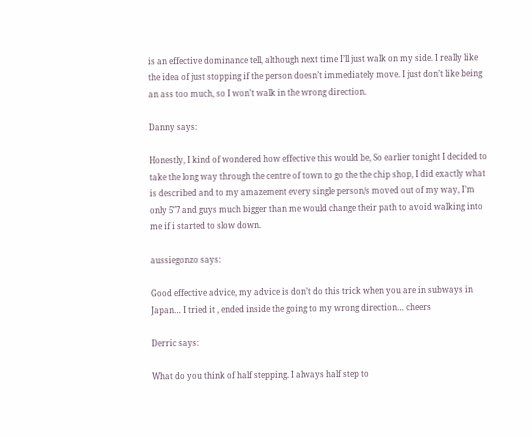is an effective dominance tell, although next time I’ll just walk on my side. I really like the idea of just stopping if the person doesn’t immediately move. I just don’t like being an ass too much, so I won’t walk in the wrong direction.

Danny says:

Honestly, I kind of wondered how effective this would be, So earlier tonight I decided to take the long way through the centre of town to go the the chip shop, I did exactly what is described and to my amazement every single person/s moved out of my way, I’m only 5″7 and guys much bigger than me would change their path to avoid walking into me if i started to slow down.

aussiegonzo says:

Good effective advice, my advice is don’t do this trick when you are in subways in Japan… I tried it , ended inside the going to my wrong direction… cheers

Derric says:

What do you think of half stepping. I always half step to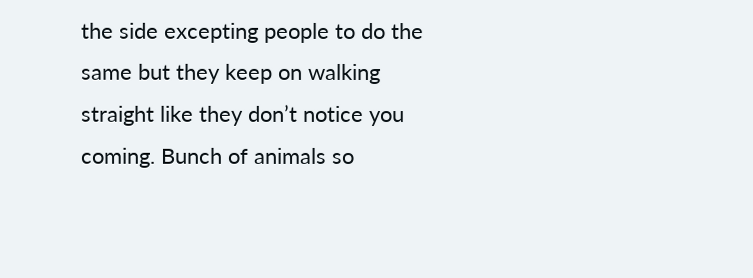the side excepting people to do the same but they keep on walking straight like they don’t notice you coming. Bunch of animals so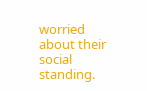worried about their social standing.